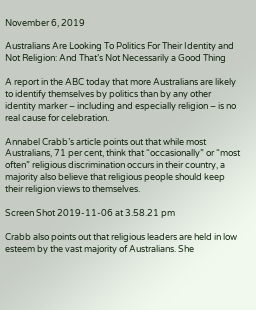November 6, 2019

Australians Are Looking To Politics For Their Identity and Not Religion: And That’s Not Necessarily a Good Thing

A report in the ABC today that more Australians are likely to identify themselves by politics than by any other identity marker – including and especially religion – is no real cause for celebration.

Annabel Crabb’s article points out that while most Australians, 71 per cent, think that “occasionally” or “most often” religious discrimination occurs in their country, a majority also believe that religious people should keep their religion views to themselves.

Screen Shot 2019-11-06 at 3.58.21 pm

Crabb also points out that religious leaders are held in low esteem by the vast majority of Australians. She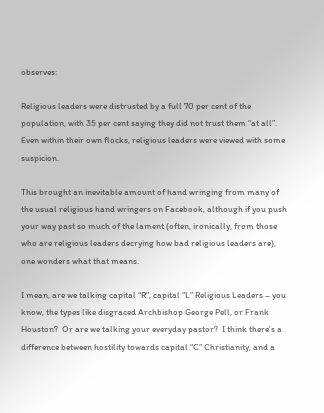observes:

Religious leaders were distrusted by a full 70 per cent of the population, with 35 per cent saying they did not trust them “at all”. Even within their own flocks, religious leaders were viewed with some suspicion.

This brought an inevitable amount of hand wringing from many of the usual religious hand wringers on Facebook, although if you push your way past so much of the lament (often, ironically, from those who are religious leaders decrying how bad religious leaders are),  one wonders what that means.

I mean, are we talking capital “R”, capital “L” Religious Leaders – you know, the types like disgraced Archbishop George Pell, or Frank Houston?  Or are we talking your everyday pastor?  I think there’s a difference between hostility towards capital “C” Christianity, and a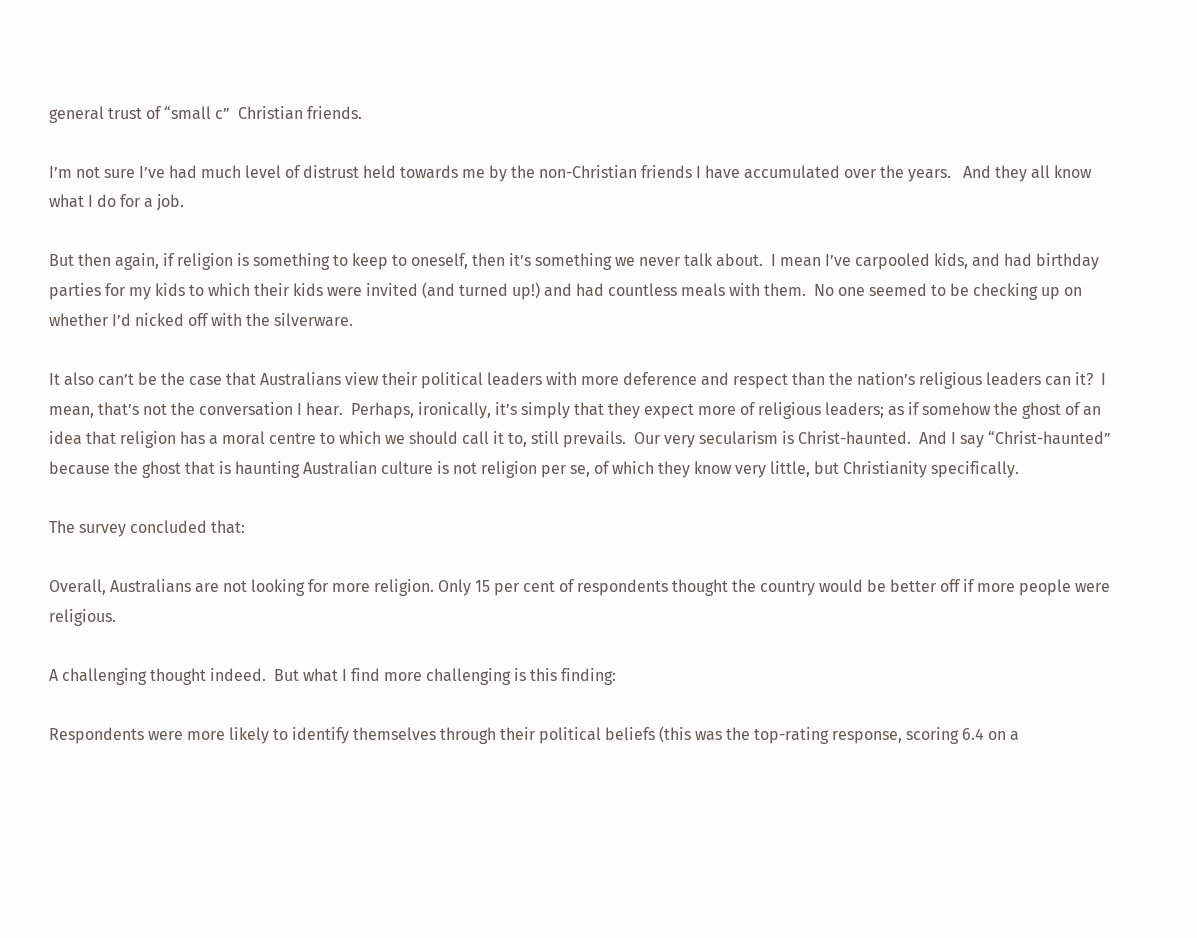general trust of “small c”  Christian friends.

I’m not sure I’ve had much level of distrust held towards me by the non-Christian friends I have accumulated over the years.   And they all know what I do for a job.

But then again, if religion is something to keep to oneself, then it’s something we never talk about.  I mean I’ve carpooled kids, and had birthday parties for my kids to which their kids were invited (and turned up!) and had countless meals with them.  No one seemed to be checking up on whether I’d nicked off with the silverware.

It also can’t be the case that Australians view their political leaders with more deference and respect than the nation’s religious leaders can it?  I mean, that’s not the conversation I hear.  Perhaps, ironically, it’s simply that they expect more of religious leaders; as if somehow the ghost of an idea that religion has a moral centre to which we should call it to, still prevails.  Our very secularism is Christ-haunted.  And I say “Christ-haunted” because the ghost that is haunting Australian culture is not religion per se, of which they know very little, but Christianity specifically.

The survey concluded that:

Overall, Australians are not looking for more religion. Only 15 per cent of respondents thought the country would be better off if more people were religious.

A challenging thought indeed.  But what I find more challenging is this finding:

Respondents were more likely to identify themselves through their political beliefs (this was the top-rating response, scoring 6.4 on a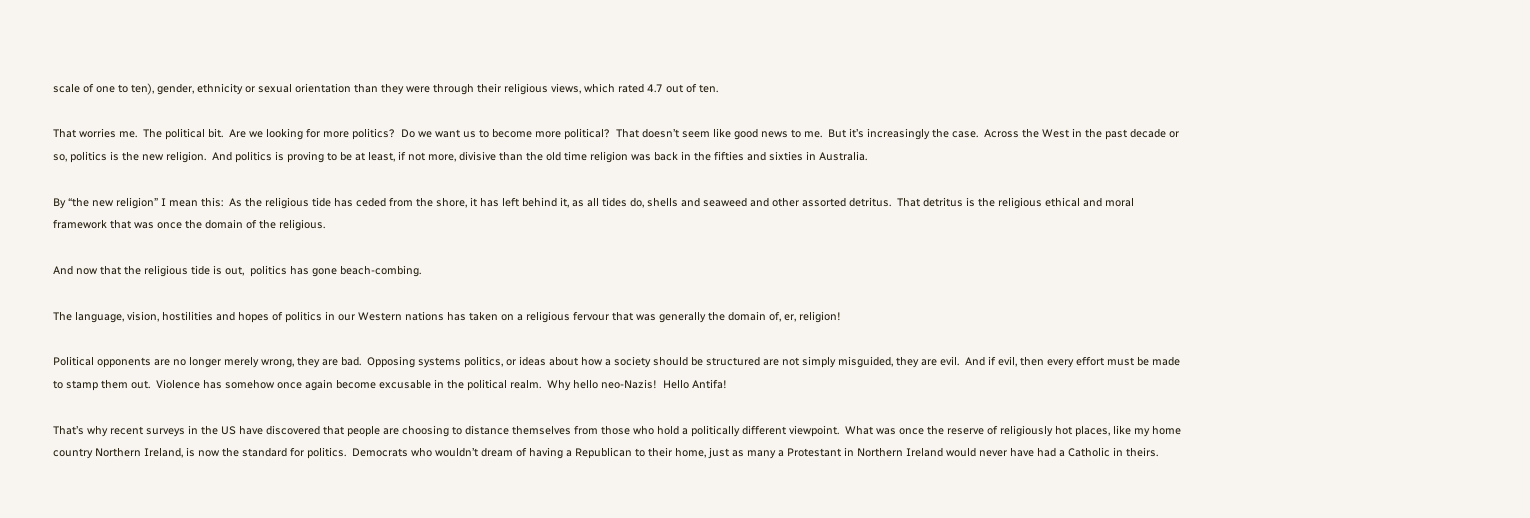scale of one to ten), gender, ethnicity or sexual orientation than they were through their religious views, which rated 4.7 out of ten.

That worries me.  The political bit.  Are we looking for more politics?  Do we want us to become more political?  That doesn’t seem like good news to me.  But it’s increasingly the case.  Across the West in the past decade or so, politics is the new religion.  And politics is proving to be at least, if not more, divisive than the old time religion was back in the fifties and sixties in Australia.

By “the new religion” I mean this:  As the religious tide has ceded from the shore, it has left behind it, as all tides do, shells and seaweed and other assorted detritus.  That detritus is the religious ethical and moral framework that was once the domain of the religious.

And now that the religious tide is out,  politics has gone beach-combing.

The language, vision, hostilities and hopes of politics in our Western nations has taken on a religious fervour that was generally the domain of, er, religion!

Political opponents are no longer merely wrong, they are bad.  Opposing systems politics, or ideas about how a society should be structured are not simply misguided, they are evil.  And if evil, then every effort must be made to stamp them out.  Violence has somehow once again become excusable in the political realm.  Why hello neo-Nazis!  Hello Antifa!

That’s why recent surveys in the US have discovered that people are choosing to distance themselves from those who hold a politically different viewpoint.  What was once the reserve of religiously hot places, like my home country Northern Ireland, is now the standard for politics.  Democrats who wouldn’t dream of having a Republican to their home, just as many a Protestant in Northern Ireland would never have had a Catholic in theirs.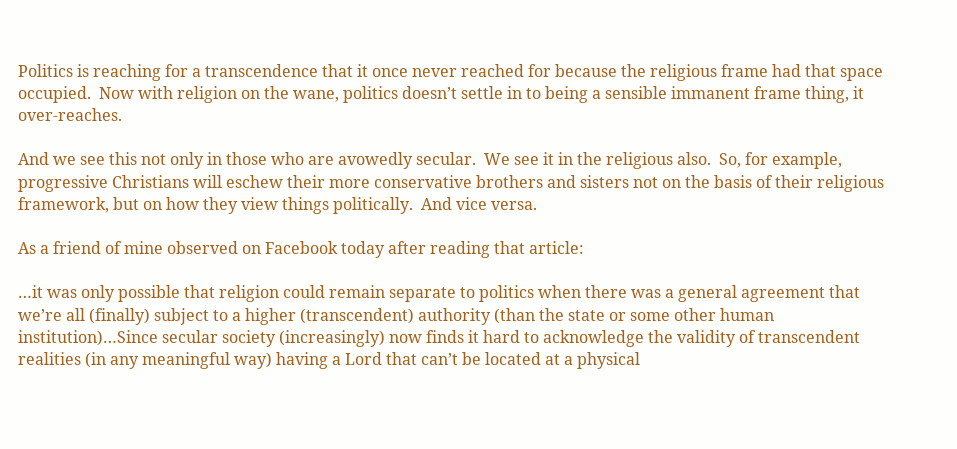Politics is reaching for a transcendence that it once never reached for because the religious frame had that space occupied.  Now with religion on the wane, politics doesn’t settle in to being a sensible immanent frame thing, it over-reaches.

And we see this not only in those who are avowedly secular.  We see it in the religious also.  So, for example, progressive Christians will eschew their more conservative brothers and sisters not on the basis of their religious framework, but on how they view things politically.  And vice versa.

As a friend of mine observed on Facebook today after reading that article:

…it was only possible that religion could remain separate to politics when there was a general agreement that we’re all (finally) subject to a higher (transcendent) authority (than the state or some other human institution)…Since secular society (increasingly) now finds it hard to acknowledge the validity of transcendent realities (in any meaningful way) having a Lord that can’t be located at a physical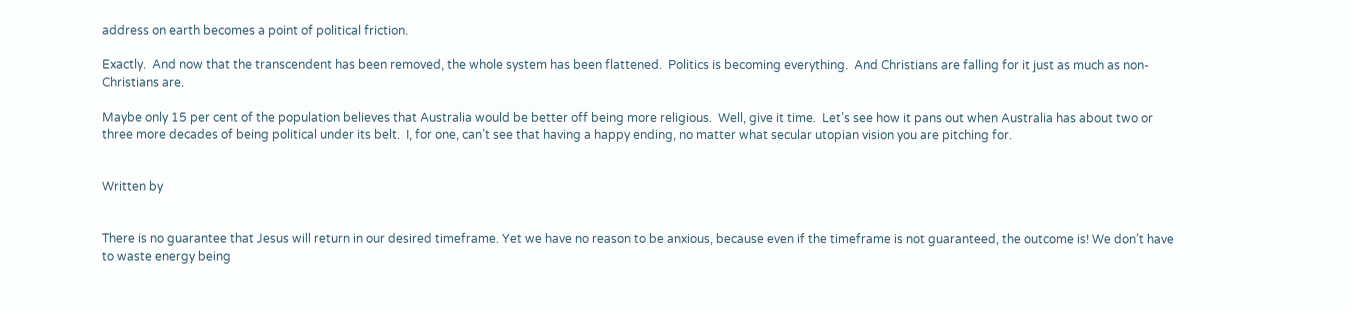address on earth becomes a point of political friction.

Exactly.  And now that the transcendent has been removed, the whole system has been flattened.  Politics is becoming everything.  And Christians are falling for it just as much as non-Christians are.

Maybe only 15 per cent of the population believes that Australia would be better off being more religious.  Well, give it time.  Let’s see how it pans out when Australia has about two or three more decades of being political under its belt.  I, for one, can’t see that having a happy ending, no matter what secular utopian vision you are pitching for.


Written by


There is no guarantee that Jesus will return in our desired timeframe. Yet we have no reason to be anxious, because even if the timeframe is not guaranteed, the outcome is! We don’t have to waste energy being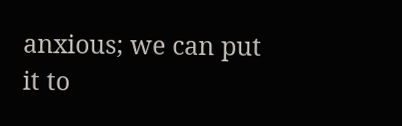anxious; we can put it to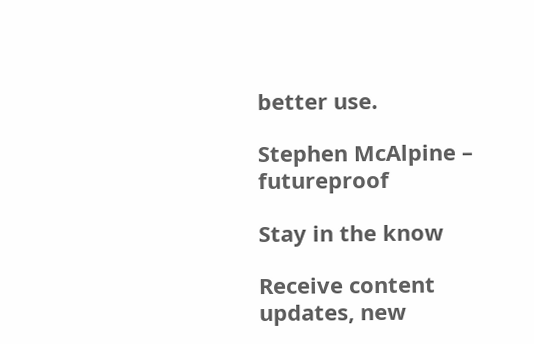better use.

Stephen McAlpine – futureproof

Stay in the know

Receive content updates, new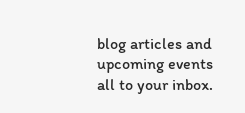blog articles and upcoming events all to your inbox.